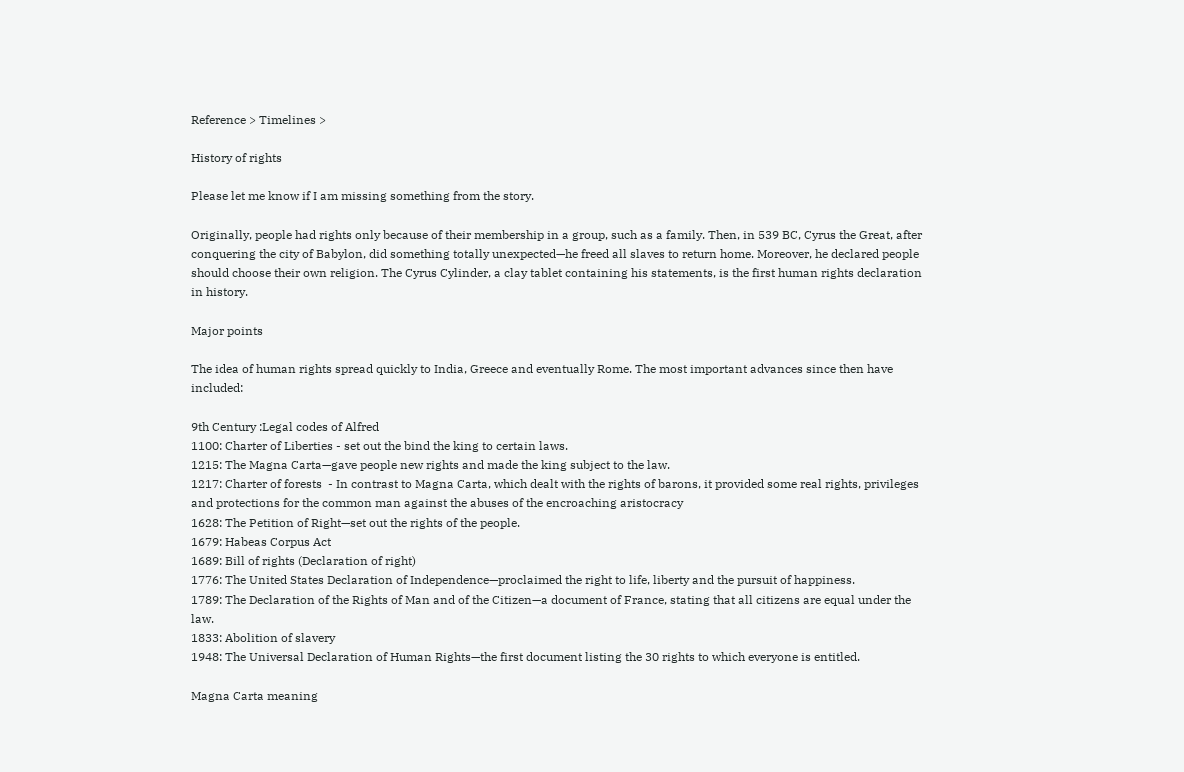Reference > Timelines >

History of rights

Please let me know if I am missing something from the story.

Originally, people had rights only because of their membership in a group, such as a family. Then, in 539 BC, Cyrus the Great, after conquering the city of Babylon, did something totally unexpected—he freed all slaves to return home. Moreover, he declared people should choose their own religion. The Cyrus Cylinder, a clay tablet containing his statements, is the first human rights declaration in history.

Major points

The idea of human rights spread quickly to India, Greece and eventually Rome. The most important advances since then have included:

9th Century :Legal codes of Alfred
1100: Charter of Liberties - set out the bind the king to certain laws.
1215: The Magna Carta—gave people new rights and made the king subject to the law.
1217: Charter of forests  - In contrast to Magna Carta, which dealt with the rights of barons, it provided some real rights, privileges and protections for the common man against the abuses of the encroaching aristocracy
1628: The Petition of Right—set out the rights of the people.
1679: Habeas Corpus Act
1689: Bill of rights (Declaration of right)
1776: The United States Declaration of Independence—proclaimed the right to life, liberty and the pursuit of happiness.
1789: The Declaration of the Rights of Man and of the Citizen—a document of France, stating that all citizens are equal under the law.
1833: Abolition of slavery
1948: The Universal Declaration of Human Rights—the first document listing the 30 rights to which everyone is entitled.

Magna Carta meaning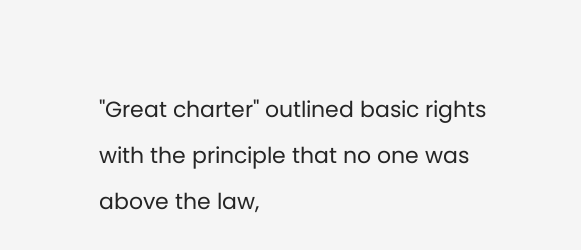"Great charter" outlined basic rights with the principle that no one was above the law,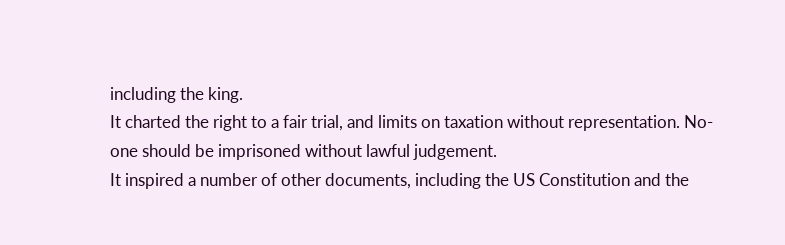including the king.
It charted the right to a fair trial, and limits on taxation without representation. No-one should be imprisoned without lawful judgement.
It inspired a number of other documents, including the US Constitution and the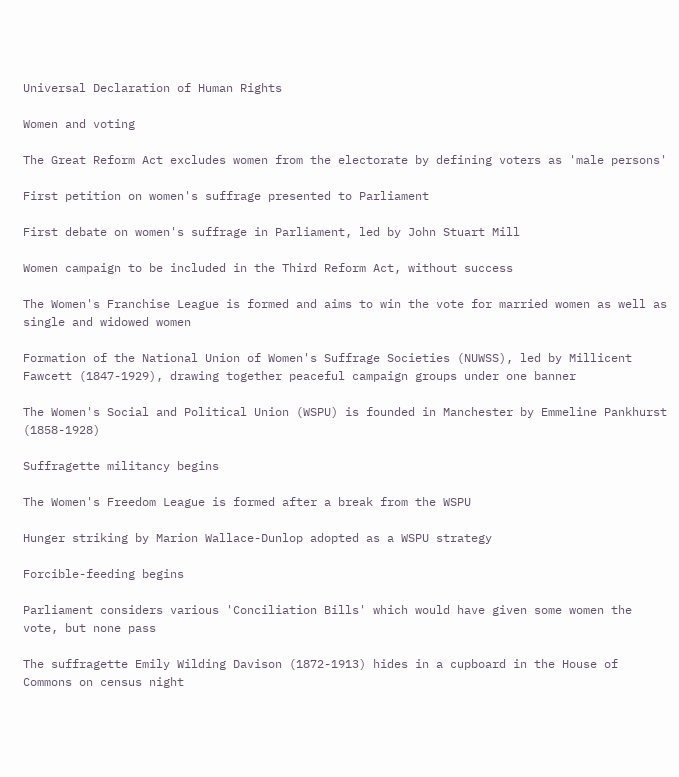Universal Declaration of Human Rights

Women and voting

The Great Reform Act excludes women from the electorate by defining voters as 'male persons'

First petition on women's suffrage presented to Parliament

First debate on women's suffrage in Parliament, led by John Stuart Mill

Women campaign to be included in the Third Reform Act, without success

The Women's Franchise League is formed and aims to win the vote for married women as well as single and widowed women

Formation of the National Union of Women's Suffrage Societies (NUWSS), led by Millicent Fawcett (1847-1929), drawing together peaceful campaign groups under one banner

The Women's Social and Political Union (WSPU) is founded in Manchester by Emmeline Pankhurst (1858-1928)

Suffragette militancy begins

The Women's Freedom League is formed after a break from the WSPU

Hunger striking by Marion Wallace-Dunlop adopted as a WSPU strategy

Forcible-feeding begins

Parliament considers various 'Conciliation Bills' which would have given some women the vote, but none pass

The suffragette Emily Wilding Davison (1872-1913) hides in a cupboard in the House of Commons on census night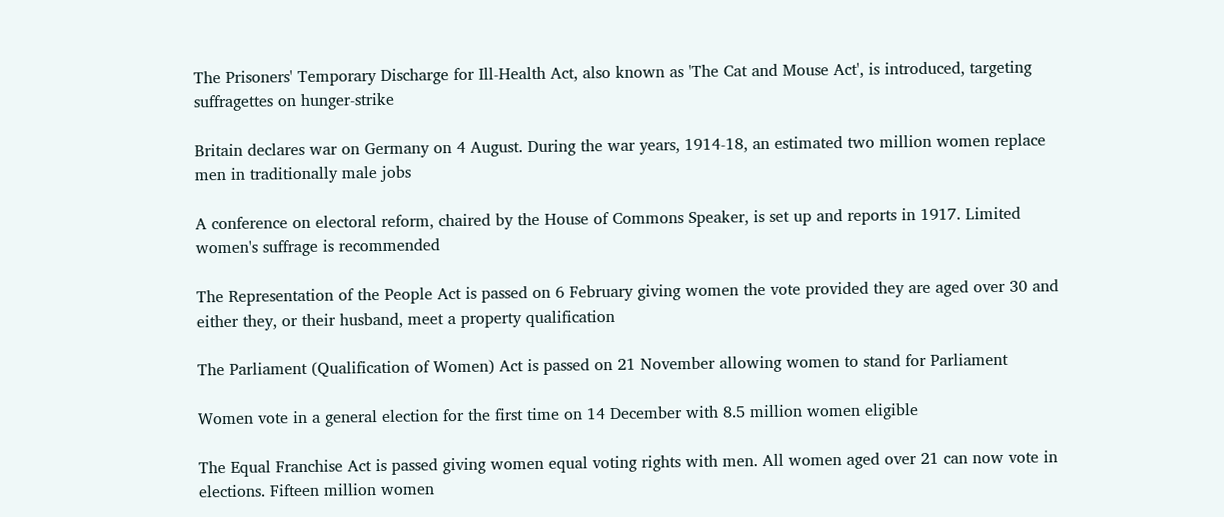The Prisoners' Temporary Discharge for Ill-Health Act, also known as 'The Cat and Mouse Act', is introduced, targeting suffragettes on hunger-strike

Britain declares war on Germany on 4 August. During the war years, 1914-18, an estimated two million women replace men in traditionally male jobs

A conference on electoral reform, chaired by the House of Commons Speaker, is set up and reports in 1917. Limited women's suffrage is recommended

The Representation of the People Act is passed on 6 February giving women the vote provided they are aged over 30 and either they, or their husband, meet a property qualification

The Parliament (Qualification of Women) Act is passed on 21 November allowing women to stand for Parliament

Women vote in a general election for the first time on 14 December with 8.5 million women eligible

The Equal Franchise Act is passed giving women equal voting rights with men. All women aged over 21 can now vote in elections. Fifteen million women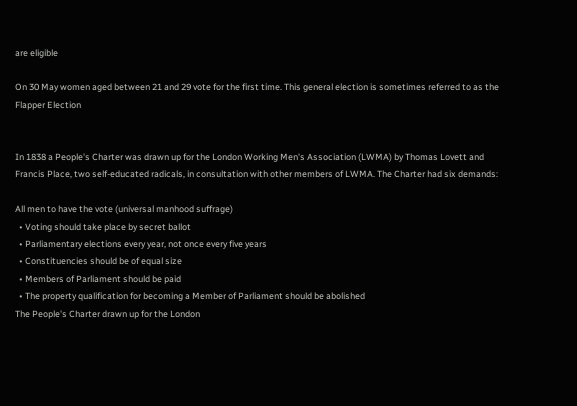are eligible

On 30 May women aged between 21 and 29 vote for the first time. This general election is sometimes referred to as the Flapper Election


In 1838 a People's Charter was drawn up for the London Working Men's Association (LWMA) by Thomas Lovett and Francis Place, two self-educated radicals, in consultation with other members of LWMA. The Charter had six demands:

All men to have the vote (universal manhood suffrage)
  • Voting should take place by secret ballot
  • Parliamentary elections every year, not once every five years
  • Constituencies should be of equal size
  • Members of Parliament should be paid
  • The property qualification for becoming a Member of Parliament should be abolished
The People's Charter drawn up for the London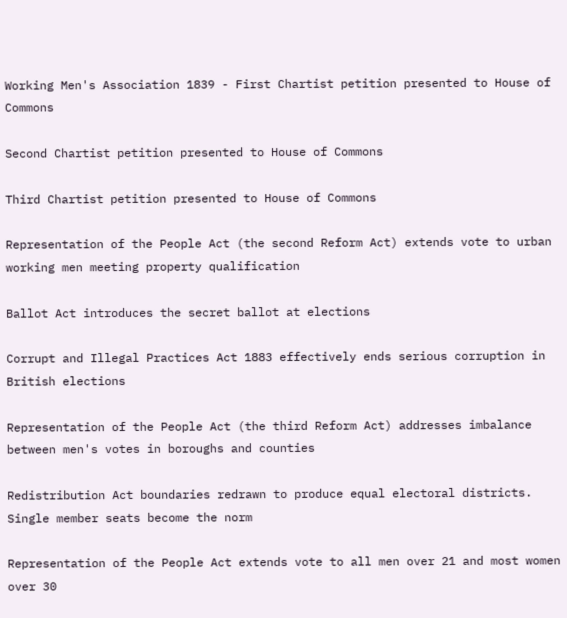Working Men's Association 1839 - First Chartist petition presented to House of Commons

Second Chartist petition presented to House of Commons

Third Chartist petition presented to House of Commons

Representation of the People Act (the second Reform Act) extends vote to urban working men meeting property qualification

Ballot Act introduces the secret ballot at elections

Corrupt and Illegal Practices Act 1883 effectively ends serious corruption in British elections

Representation of the People Act (the third Reform Act) addresses imbalance between men's votes in boroughs and counties

Redistribution Act boundaries redrawn to produce equal electoral districts. Single member seats become the norm

Representation of the People Act extends vote to all men over 21 and most women over 30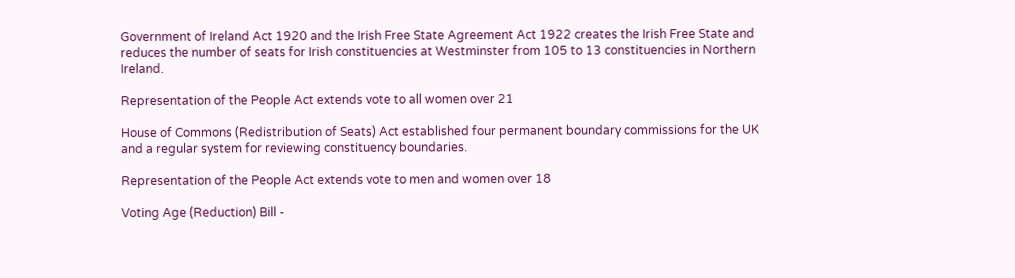Government of Ireland Act 1920 and the Irish Free State Agreement Act 1922 creates the Irish Free State and reduces the number of seats for Irish constituencies at Westminster from 105 to 13 constituencies in Northern Ireland.

Representation of the People Act extends vote to all women over 21

House of Commons (Redistribution of Seats) Act established four permanent boundary commissions for the UK and a regular system for reviewing constituency boundaries.

Representation of the People Act extends vote to men and women over 18

Voting Age (Reduction) Bill -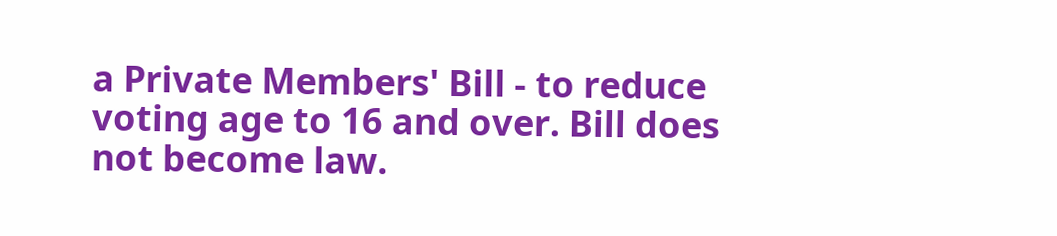a Private Members' Bill - to reduce voting age to 16 and over. Bill does not become law.